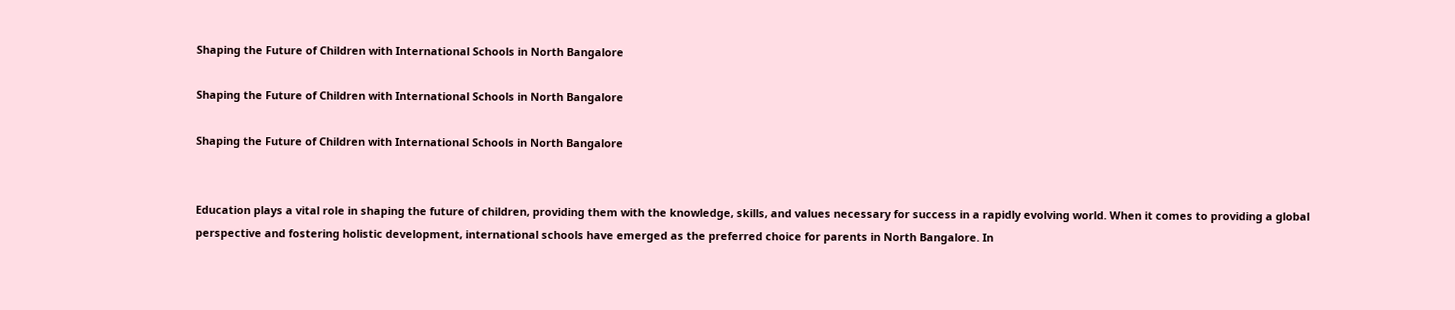Shaping the Future of Children with International Schools in North Bangalore

Shaping the Future of Children with International Schools in North Bangalore

Shaping the Future of Children with International Schools in North Bangalore


Education plays a vital role in shaping the future of children, providing them with the knowledge, skills, and values necessary for success in a rapidly evolving world. When it comes to providing a global perspective and fostering holistic development, international schools have emerged as the preferred choice for parents in North Bangalore. In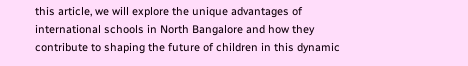this article, we will explore the unique advantages of international schools in North Bangalore and how they contribute to shaping the future of children in this dynamic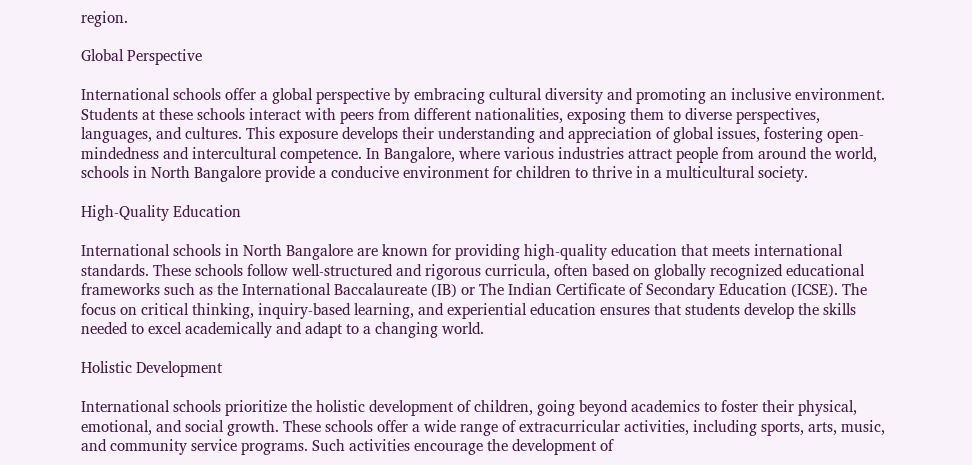region.

Global Perspective

International schools offer a global perspective by embracing cultural diversity and promoting an inclusive environment. Students at these schools interact with peers from different nationalities, exposing them to diverse perspectives, languages, and cultures. This exposure develops their understanding and appreciation of global issues, fostering open-mindedness and intercultural competence. In Bangalore, where various industries attract people from around the world, schools in North Bangalore provide a conducive environment for children to thrive in a multicultural society.

High-Quality Education

International schools in North Bangalore are known for providing high-quality education that meets international standards. These schools follow well-structured and rigorous curricula, often based on globally recognized educational frameworks such as the International Baccalaureate (IB) or The Indian Certificate of Secondary Education (ICSE). The focus on critical thinking, inquiry-based learning, and experiential education ensures that students develop the skills needed to excel academically and adapt to a changing world.

Holistic Development

International schools prioritize the holistic development of children, going beyond academics to foster their physical, emotional, and social growth. These schools offer a wide range of extracurricular activities, including sports, arts, music, and community service programs. Such activities encourage the development of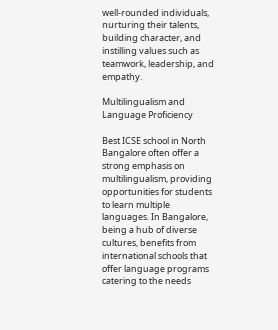well-rounded individuals, nurturing their talents, building character, and instilling values such as teamwork, leadership, and empathy.

Multilingualism and Language Proficiency

Best ICSE school in North Bangalore often offer a strong emphasis on multilingualism, providing opportunities for students to learn multiple languages. In Bangalore, being a hub of diverse cultures, benefits from international schools that offer language programs catering to the needs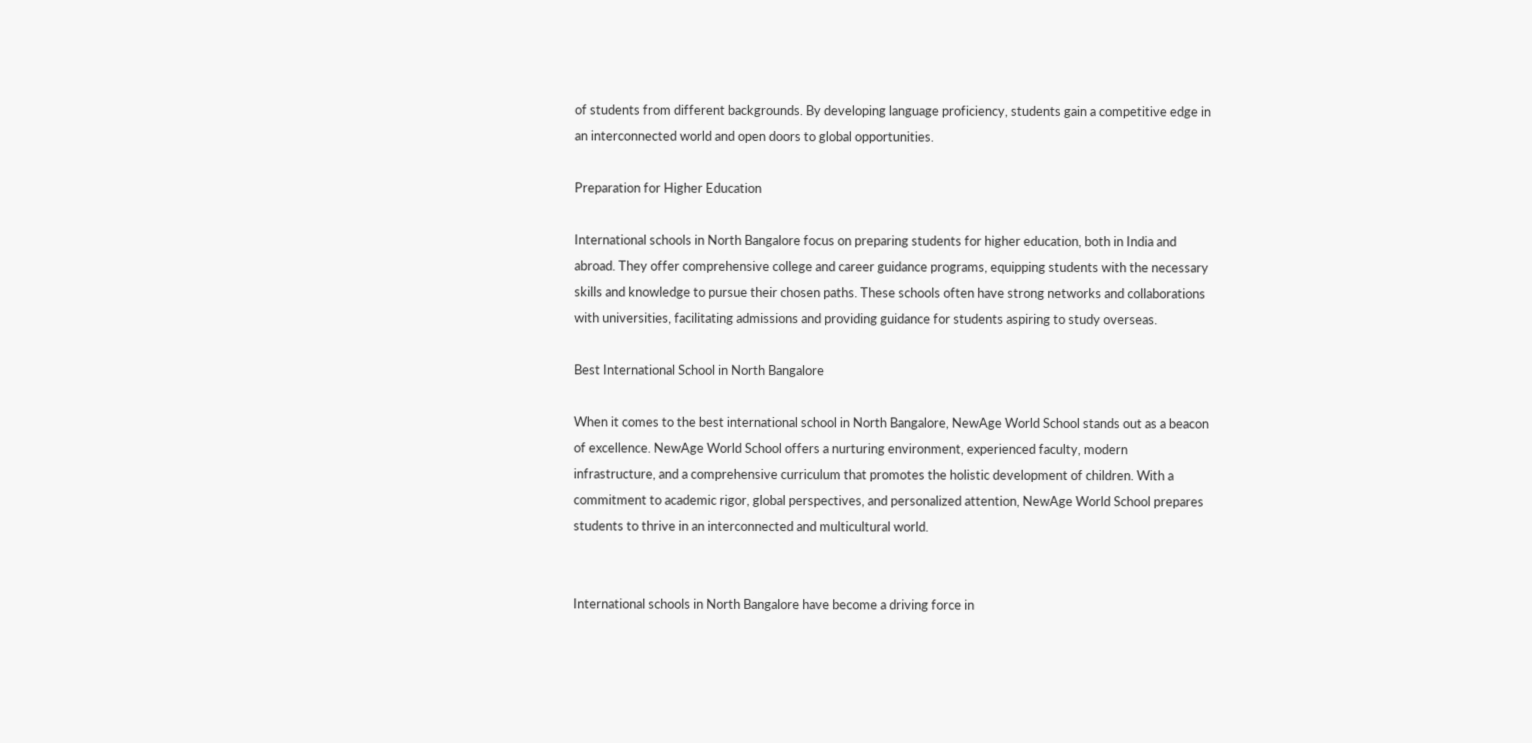of students from different backgrounds. By developing language proficiency, students gain a competitive edge in an interconnected world and open doors to global opportunities.

Preparation for Higher Education

International schools in North Bangalore focus on preparing students for higher education, both in India and abroad. They offer comprehensive college and career guidance programs, equipping students with the necessary skills and knowledge to pursue their chosen paths. These schools often have strong networks and collaborations with universities, facilitating admissions and providing guidance for students aspiring to study overseas.

Best International School in North Bangalore

When it comes to the best international school in North Bangalore, NewAge World School stands out as a beacon of excellence. NewAge World School offers a nurturing environment, experienced faculty, modern infrastructure, and a comprehensive curriculum that promotes the holistic development of children. With a commitment to academic rigor, global perspectives, and personalized attention, NewAge World School prepares students to thrive in an interconnected and multicultural world.


International schools in North Bangalore have become a driving force in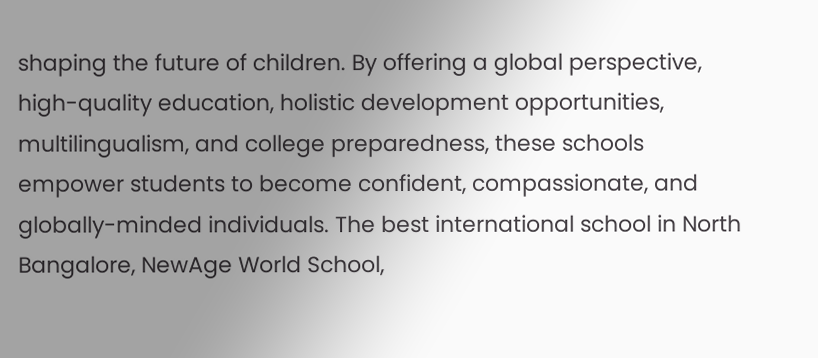shaping the future of children. By offering a global perspective, high-quality education, holistic development opportunities, multilingualism, and college preparedness, these schools empower students to become confident, compassionate, and globally-minded individuals. The best international school in North Bangalore, NewAge World School,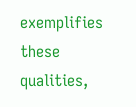exemplifies these qualities,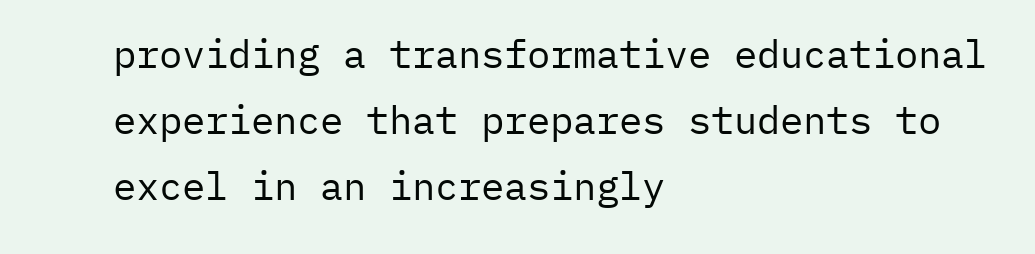providing a transformative educational experience that prepares students to excel in an increasingly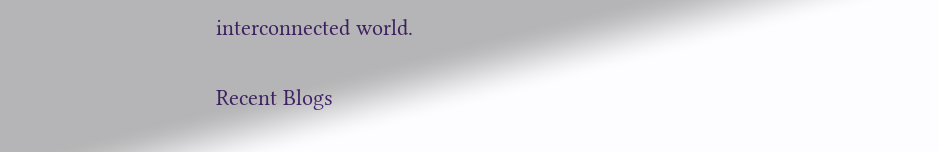interconnected world.

Recent Blogs